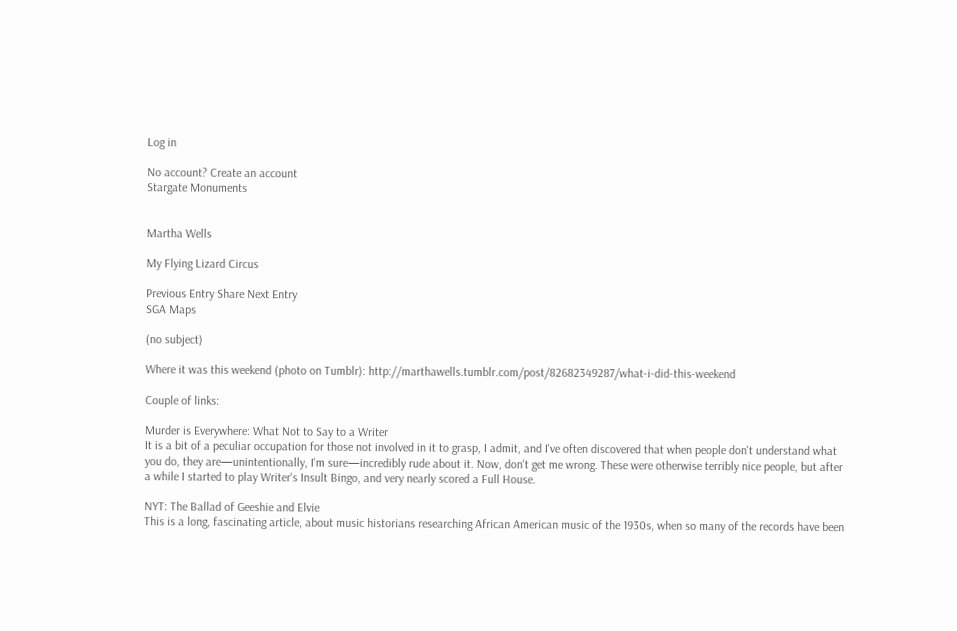Log in

No account? Create an account
Stargate Monuments


Martha Wells

My Flying Lizard Circus

Previous Entry Share Next Entry
SGA Maps

(no subject)

Where it was this weekend (photo on Tumblr): http://marthawells.tumblr.com/post/82682349287/what-i-did-this-weekend

Couple of links:

Murder is Everywhere: What Not to Say to a Writer
It is a bit of a peculiar occupation for those not involved in it to grasp, I admit, and I've often discovered that when people don't understand what you do, they are—unintentionally, I'm sure—incredibly rude about it. Now, don't get me wrong. These were otherwise terribly nice people, but after a while I started to play Writer's Insult Bingo, and very nearly scored a Full House.

NYT: The Ballad of Geeshie and Elvie
This is a long, fascinating article, about music historians researching African American music of the 1930s, when so many of the records have been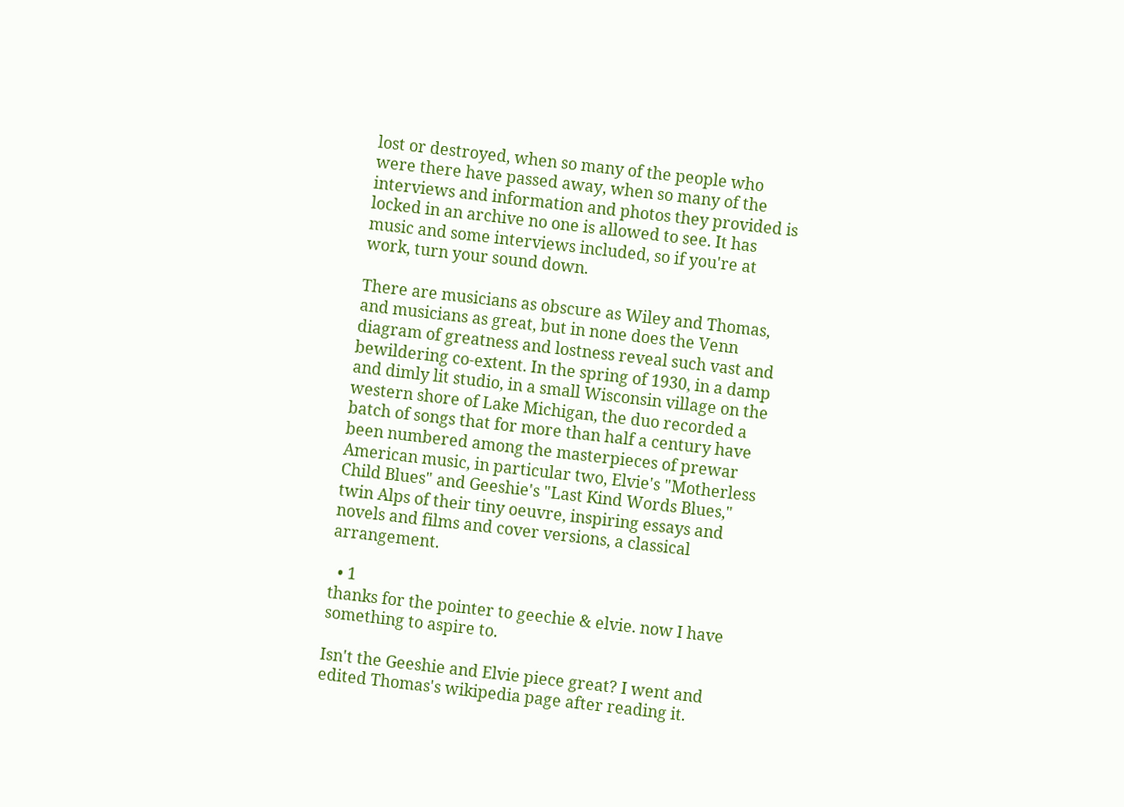lost or destroyed, when so many of the people who were there have passed away, when so many of the interviews and information and photos they provided is locked in an archive no one is allowed to see. It has music and some interviews included, so if you're at work, turn your sound down.

There are musicians as obscure as Wiley and Thomas, and musicians as great, but in none does the Venn diagram of greatness and lostness reveal such vast and bewildering co-extent. In the spring of 1930, in a damp and dimly lit studio, in a small Wisconsin village on the western shore of Lake Michigan, the duo recorded a batch of songs that for more than half a century have been numbered among the masterpieces of prewar American music, in particular two, Elvie's "Motherless Child Blues" and Geeshie's "Last Kind Words Blues," twin Alps of their tiny oeuvre, inspiring essays and novels and films and cover versions, a classical arrangement.

  • 1
thanks for the pointer to geechie & elvie. now I have something to aspire to.

Isn't the Geeshie and Elvie piece great? I went and edited Thomas's wikipedia page after reading it.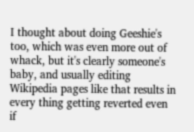I thought about doing Geeshie's too, which was even more out of whack, but it's clearly someone's baby, and usually editing Wikipedia pages like that results in every thing getting reverted even if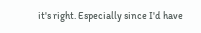it's right. Especially since I'd have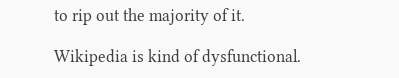to rip out the majority of it.

Wikipedia is kind of dysfunctional.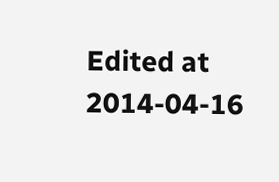Edited at 2014-04-16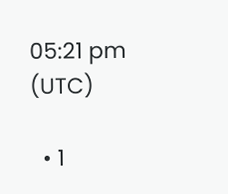05:21 pm (UTC)

  • 1